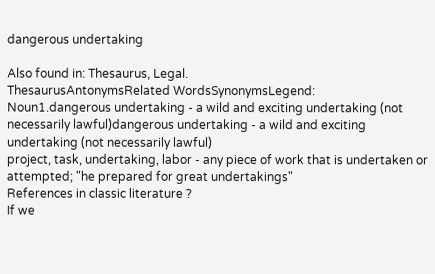dangerous undertaking

Also found in: Thesaurus, Legal.
ThesaurusAntonymsRelated WordsSynonymsLegend:
Noun1.dangerous undertaking - a wild and exciting undertaking (not necessarily lawful)dangerous undertaking - a wild and exciting undertaking (not necessarily lawful)
project, task, undertaking, labor - any piece of work that is undertaken or attempted; "he prepared for great undertakings"
References in classic literature ?
If we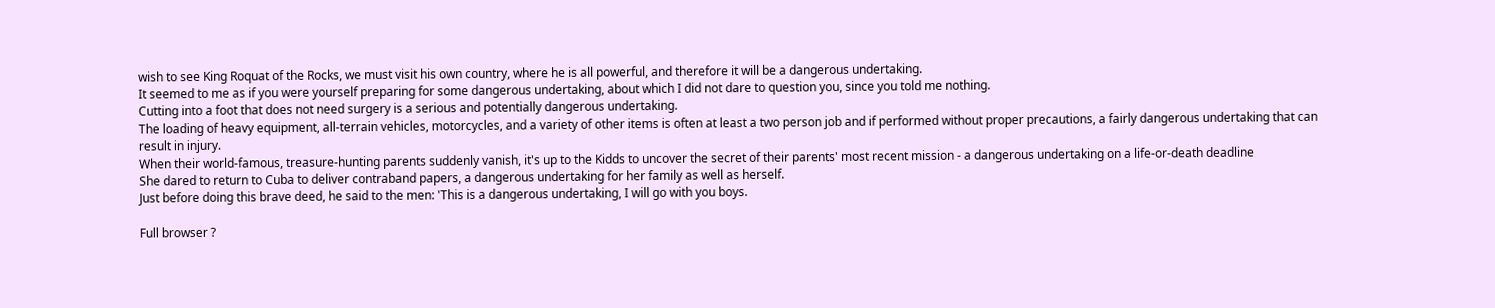wish to see King Roquat of the Rocks, we must visit his own country, where he is all powerful, and therefore it will be a dangerous undertaking.
It seemed to me as if you were yourself preparing for some dangerous undertaking, about which I did not dare to question you, since you told me nothing.
Cutting into a foot that does not need surgery is a serious and potentially dangerous undertaking.
The loading of heavy equipment, all-terrain vehicles, motorcycles, and a variety of other items is often at least a two person job and if performed without proper precautions, a fairly dangerous undertaking that can result in injury.
When their world-famous, treasure-hunting parents suddenly vanish, it's up to the Kidds to uncover the secret of their parents' most recent mission - a dangerous undertaking on a life-or-death deadline
She dared to return to Cuba to deliver contraband papers, a dangerous undertaking for her family as well as herself.
Just before doing this brave deed, he said to the men: 'This is a dangerous undertaking, I will go with you boys.

Full browser ?